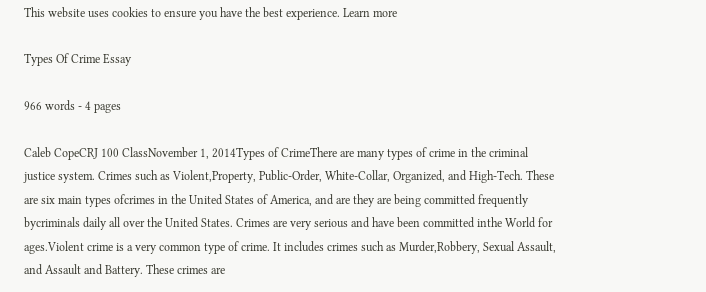This website uses cookies to ensure you have the best experience. Learn more

Types Of Crime Essay

966 words - 4 pages

Caleb CopeCRJ 100 ClassNovember 1, 2014Types of CrimeThere are many types of crime in the criminal justice system. Crimes such as Violent,Property, Public-Order, White-Collar, Organized, and High-Tech. These are six main types ofcrimes in the United States of America, and are they are being committed frequently bycriminals daily all over the United States. Crimes are very serious and have been committed inthe World for ages.Violent crime is a very common type of crime. It includes crimes such as Murder,Robbery, Sexual Assault, and Assault and Battery. These crimes are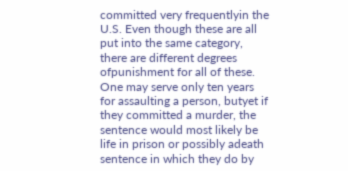committed very frequentlyin the U.S. Even though these are all put into the same category, there are different degrees ofpunishment for all of these. One may serve only ten years for assaulting a person, butyet if they committed a murder, the sentence would most likely be life in prison or possibly adeath sentence in which they do by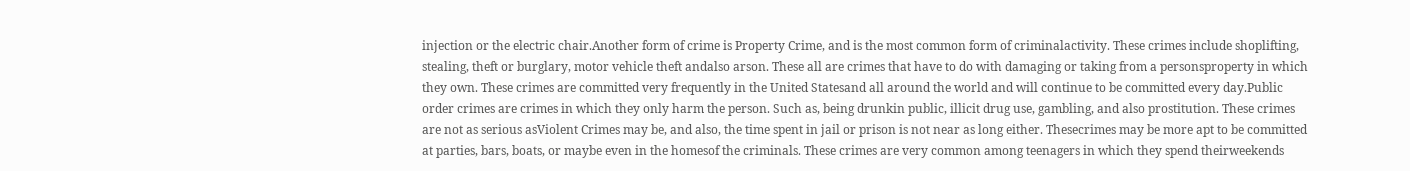injection or the electric chair.Another form of crime is Property Crime, and is the most common form of criminalactivity. These crimes include shoplifting, stealing, theft or burglary, motor vehicle theft andalso arson. These all are crimes that have to do with damaging or taking from a personsproperty in which they own. These crimes are committed very frequently in the United Statesand all around the world and will continue to be committed every day.Public order crimes are crimes in which they only harm the person. Such as, being drunkin public, illicit drug use, gambling, and also prostitution. These crimes are not as serious asViolent Crimes may be, and also, the time spent in jail or prison is not near as long either. Thesecrimes may be more apt to be committed at parties, bars, boats, or maybe even in the homesof the criminals. These crimes are very common among teenagers in which they spend theirweekends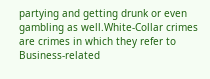partying and getting drunk or even gambling as well.White-Collar crimes are crimes in which they refer to Business-related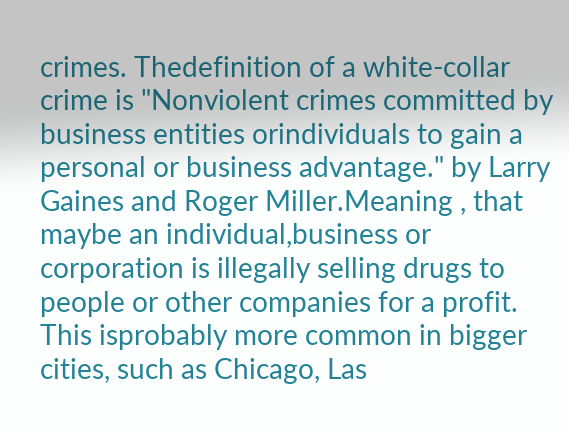crimes. Thedefinition of a white-collar crime is "Nonviolent crimes committed by business entities orindividuals to gain a personal or business advantage." by Larry Gaines and Roger Miller.Meaning , that maybe an individual,business or corporation is illegally selling drugs to people or other companies for a profit. This isprobably more common in bigger cities, such as Chicago, Las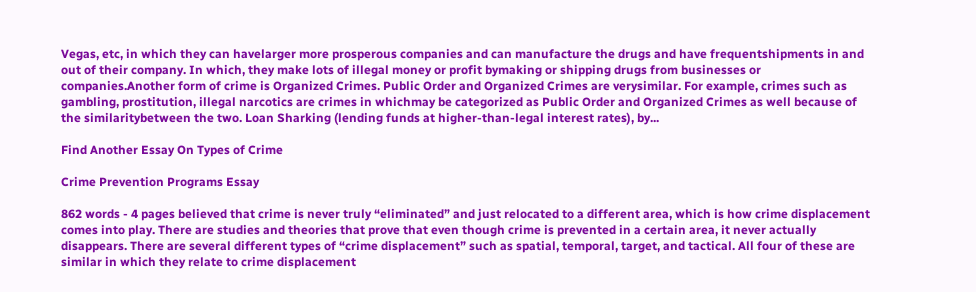Vegas, etc, in which they can havelarger more prosperous companies and can manufacture the drugs and have frequentshipments in and out of their company. In which, they make lots of illegal money or profit bymaking or shipping drugs from businesses or companies.Another form of crime is Organized Crimes. Public Order and Organized Crimes are verysimilar. For example, crimes such as gambling, prostitution, illegal narcotics are crimes in whichmay be categorized as Public Order and Organized Crimes as well because of the similaritybetween the two. Loan Sharking (lending funds at higher-than-legal interest rates), by...

Find Another Essay On Types of Crime

Crime Prevention Programs Essay

862 words - 4 pages believed that crime is never truly “eliminated” and just relocated to a different area, which is how crime displacement comes into play. There are studies and theories that prove that even though crime is prevented in a certain area, it never actually disappears. There are several different types of “crime displacement” such as spatial, temporal, target, and tactical. All four of these are similar in which they relate to crime displacement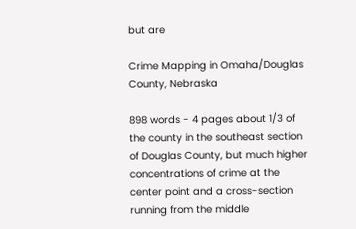but are

Crime Mapping in Omaha/Douglas County, Nebraska

898 words - 4 pages about 1/3 of the county in the southeast section of Douglas County, but much higher concentrations of crime at the center point and a cross-section running from the middle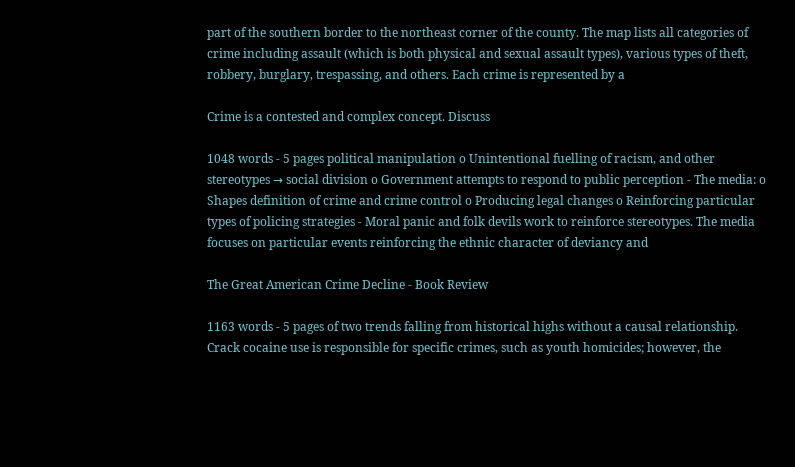part of the southern border to the northeast corner of the county. The map lists all categories of crime including assault (which is both physical and sexual assault types), various types of theft, robbery, burglary, trespassing, and others. Each crime is represented by a

Crime is a contested and complex concept. Discuss

1048 words - 5 pages political manipulation o Unintentional fuelling of racism, and other stereotypes → social division o Government attempts to respond to public perception - The media: o Shapes definition of crime and crime control o Producing legal changes o Reinforcing particular types of policing strategies - Moral panic and folk devils work to reinforce stereotypes. The media focuses on particular events reinforcing the ethnic character of deviancy and

The Great American Crime Decline - Book Review

1163 words - 5 pages of two trends falling from historical highs without a causal relationship. Crack cocaine use is responsible for specific crimes, such as youth homicides; however, the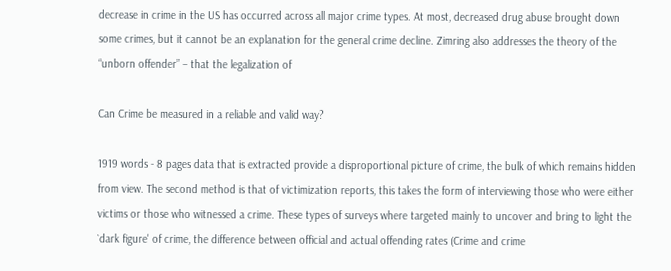decrease in crime in the US has occurred across all major crime types. At most, decreased drug abuse brought down some crimes, but it cannot be an explanation for the general crime decline. Zimring also addresses the theory of the “unborn offender” – that the legalization of

Can Crime be measured in a reliable and valid way?

1919 words - 8 pages data that is extracted provide a disproportional picture of crime, the bulk of which remains hidden from view. The second method is that of victimization reports, this takes the form of interviewing those who were either victims or those who witnessed a crime. These types of surveys where targeted mainly to uncover and bring to light the `dark figure' of crime, the difference between official and actual offending rates (Crime and crime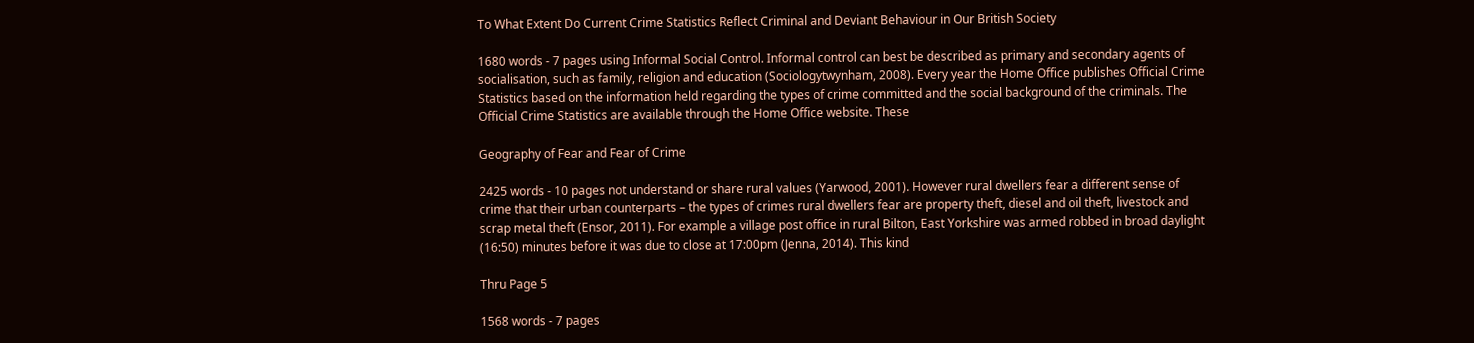To What Extent Do Current Crime Statistics Reflect Criminal and Deviant Behaviour in Our British Society

1680 words - 7 pages using Informal Social Control. Informal control can best be described as primary and secondary agents of socialisation, such as family, religion and education (Sociologytwynham, 2008). Every year the Home Office publishes Official Crime Statistics based on the information held regarding the types of crime committed and the social background of the criminals. The Official Crime Statistics are available through the Home Office website. These

Geography of Fear and Fear of Crime

2425 words - 10 pages not understand or share rural values (Yarwood, 2001). However rural dwellers fear a different sense of crime that their urban counterparts – the types of crimes rural dwellers fear are property theft, diesel and oil theft, livestock and scrap metal theft (Ensor, 2011). For example a village post office in rural Bilton, East Yorkshire was armed robbed in broad daylight (16:50) minutes before it was due to close at 17:00pm (Jenna, 2014). This kind

Thru Page 5

1568 words - 7 pages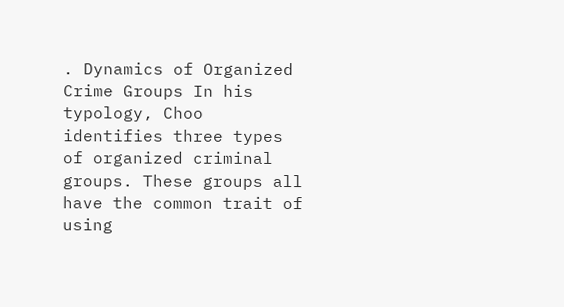. Dynamics of Organized Crime Groups In his typology, Choo identifies three types of organized criminal groups. These groups all have the common trait of using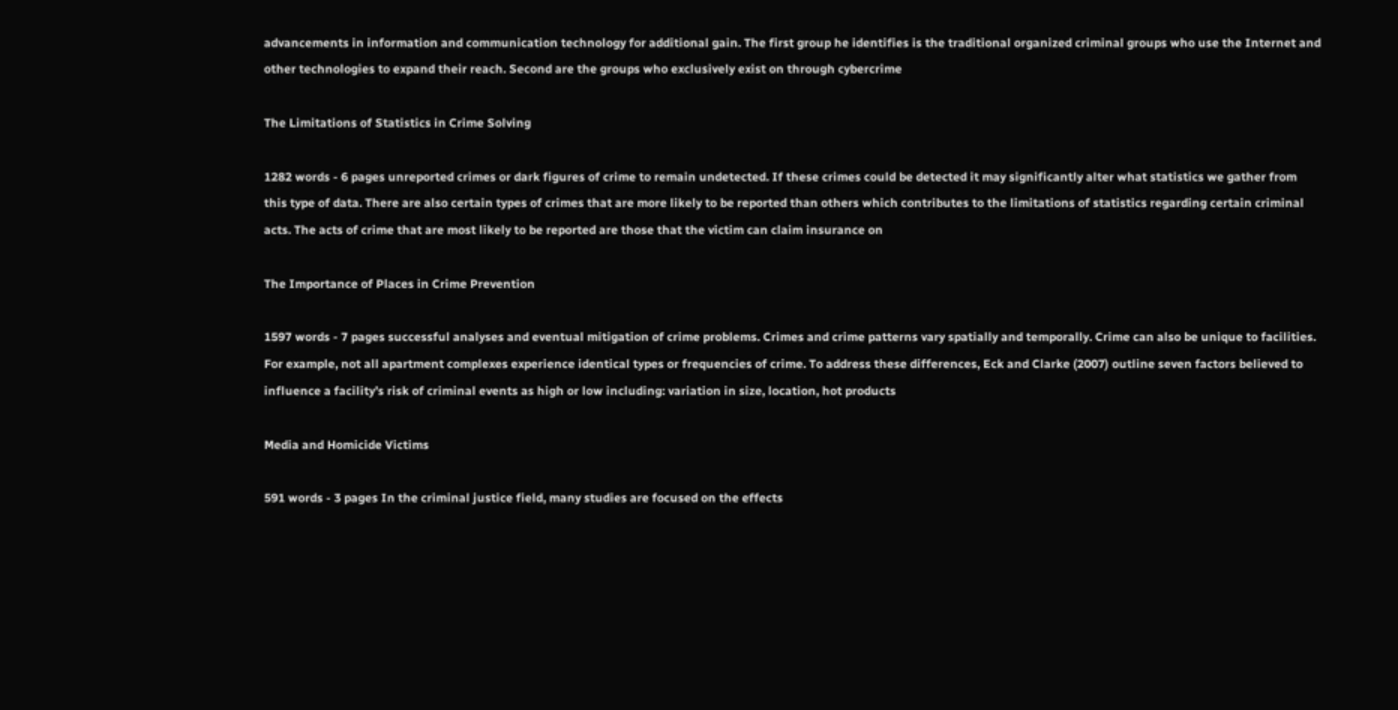advancements in information and communication technology for additional gain. The first group he identifies is the traditional organized criminal groups who use the Internet and other technologies to expand their reach. Second are the groups who exclusively exist on through cybercrime

The Limitations of Statistics in Crime Solving

1282 words - 6 pages unreported crimes or dark figures of crime to remain undetected. If these crimes could be detected it may significantly alter what statistics we gather from this type of data. There are also certain types of crimes that are more likely to be reported than others which contributes to the limitations of statistics regarding certain criminal acts. The acts of crime that are most likely to be reported are those that the victim can claim insurance on

The Importance of Places in Crime Prevention

1597 words - 7 pages successful analyses and eventual mitigation of crime problems. Crimes and crime patterns vary spatially and temporally. Crime can also be unique to facilities. For example, not all apartment complexes experience identical types or frequencies of crime. To address these differences, Eck and Clarke (2007) outline seven factors believed to influence a facility’s risk of criminal events as high or low including: variation in size, location, hot products

Media and Homicide Victims

591 words - 3 pages In the criminal justice field, many studies are focused on the effects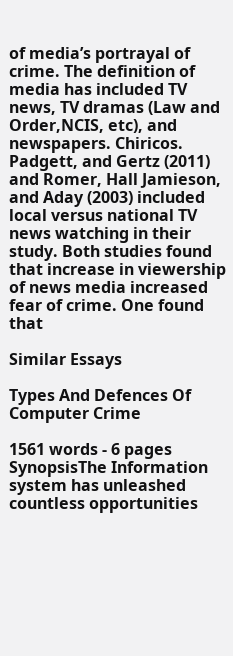of media’s portrayal of crime. The definition of media has included TV news, TV dramas (Law and Order,NCIS, etc), and newspapers. Chiricos. Padgett, and Gertz (2011) and Romer, Hall Jamieson, and Aday (2003) included local versus national TV news watching in their study. Both studies found that increase in viewership of news media increased fear of crime. One found that

Similar Essays

Types And Defences Of Computer Crime

1561 words - 6 pages SynopsisThe Information system has unleashed countless opportunities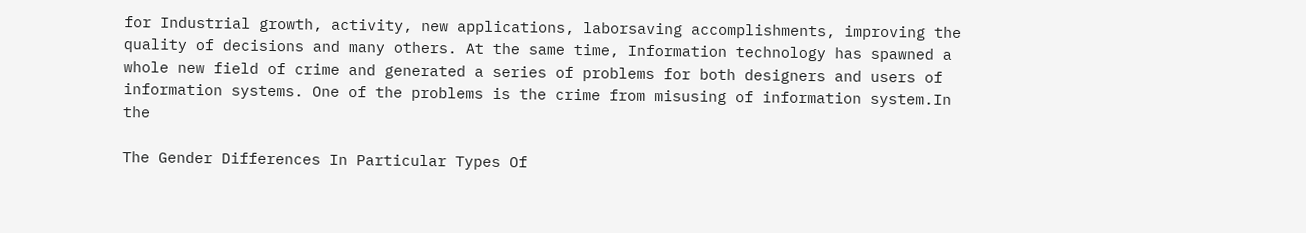for Industrial growth, activity, new applications, laborsaving accomplishments, improving the quality of decisions and many others. At the same time, Information technology has spawned a whole new field of crime and generated a series of problems for both designers and users of information systems. One of the problems is the crime from misusing of information system.In the

The Gender Differences In Particular Types Of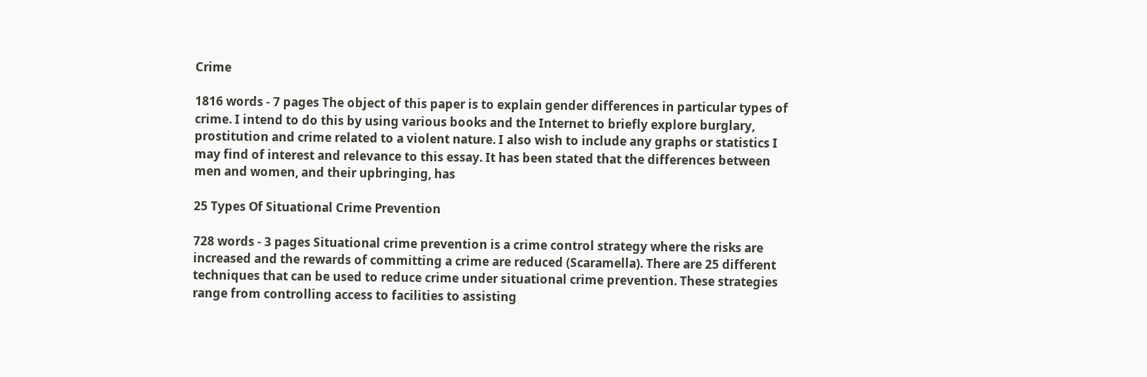Crime

1816 words - 7 pages The object of this paper is to explain gender differences in particular types of crime. I intend to do this by using various books and the Internet to briefly explore burglary, prostitution and crime related to a violent nature. I also wish to include any graphs or statistics I may find of interest and relevance to this essay. It has been stated that the differences between men and women, and their upbringing, has

25 Types Of Situational Crime Prevention

728 words - 3 pages Situational crime prevention is a crime control strategy where the risks are increased and the rewards of committing a crime are reduced (Scaramella). There are 25 different techniques that can be used to reduce crime under situational crime prevention. These strategies range from controlling access to facilities to assisting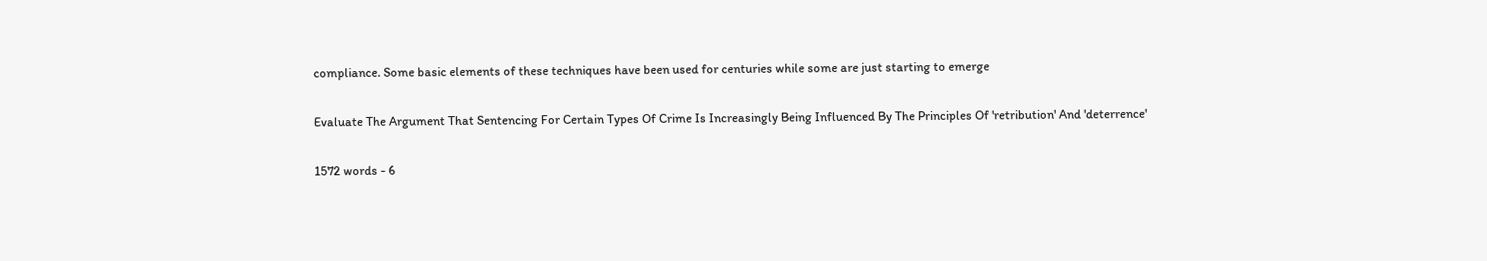compliance. Some basic elements of these techniques have been used for centuries while some are just starting to emerge

Evaluate The Argument That Sentencing For Certain Types Of Crime Is Increasingly Being Influenced By The Principles Of 'retribution' And 'deterrence'

1572 words - 6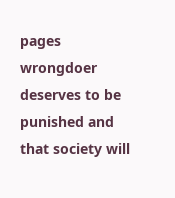pages wrongdoer deserves to be punished and that society will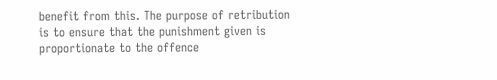benefit from this. The purpose of retribution is to ensure that the punishment given is proportionate to the offence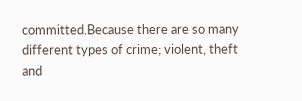committed.Because there are so many different types of crime; violent, theft and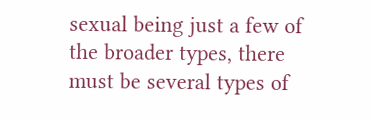sexual being just a few of the broader types, there must be several types of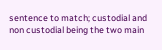sentence to match; custodial and non custodial being the two main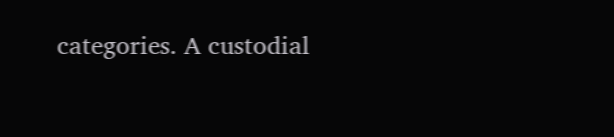categories. A custodial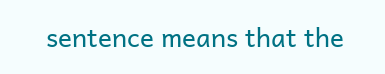sentence means that the